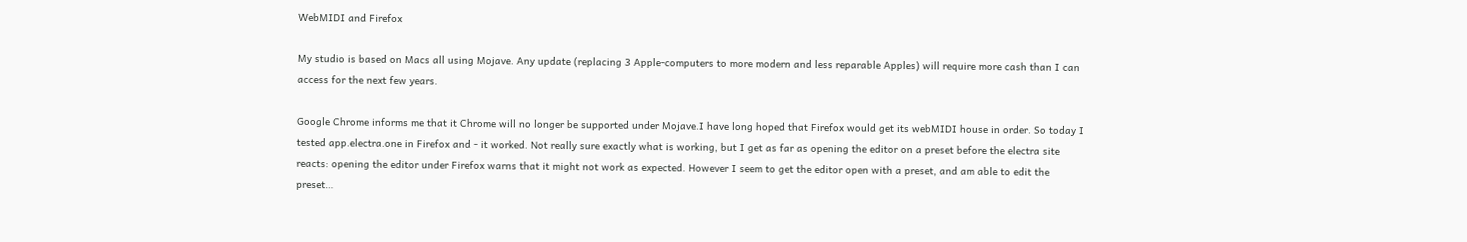WebMIDI and Firefox

My studio is based on Macs all using Mojave. Any update (replacing 3 Apple-computers to more modern and less reparable Apples) will require more cash than I can access for the next few years.

Google Chrome informs me that it Chrome will no longer be supported under Mojave.I have long hoped that Firefox would get its webMIDI house in order. So today I tested app.electra.one in Firefox and - it worked. Not really sure exactly what is working, but I get as far as opening the editor on a preset before the electra site reacts: opening the editor under Firefox warns that it might not work as expected. However I seem to get the editor open with a preset, and am able to edit the preset…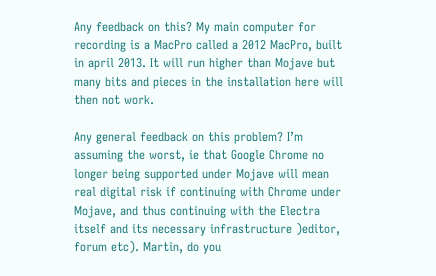Any feedback on this? My main computer for recording is a MacPro called a 2012 MacPro, built in april 2013. It will run higher than Mojave but many bits and pieces in the installation here will then not work.

Any general feedback on this problem? I’m assuming the worst, ie that Google Chrome no longer being supported under Mojave will mean real digital risk if continuing with Chrome under Mojave, and thus continuing with the Electra itself and its necessary infrastructure )editor, forum etc). Martin, do you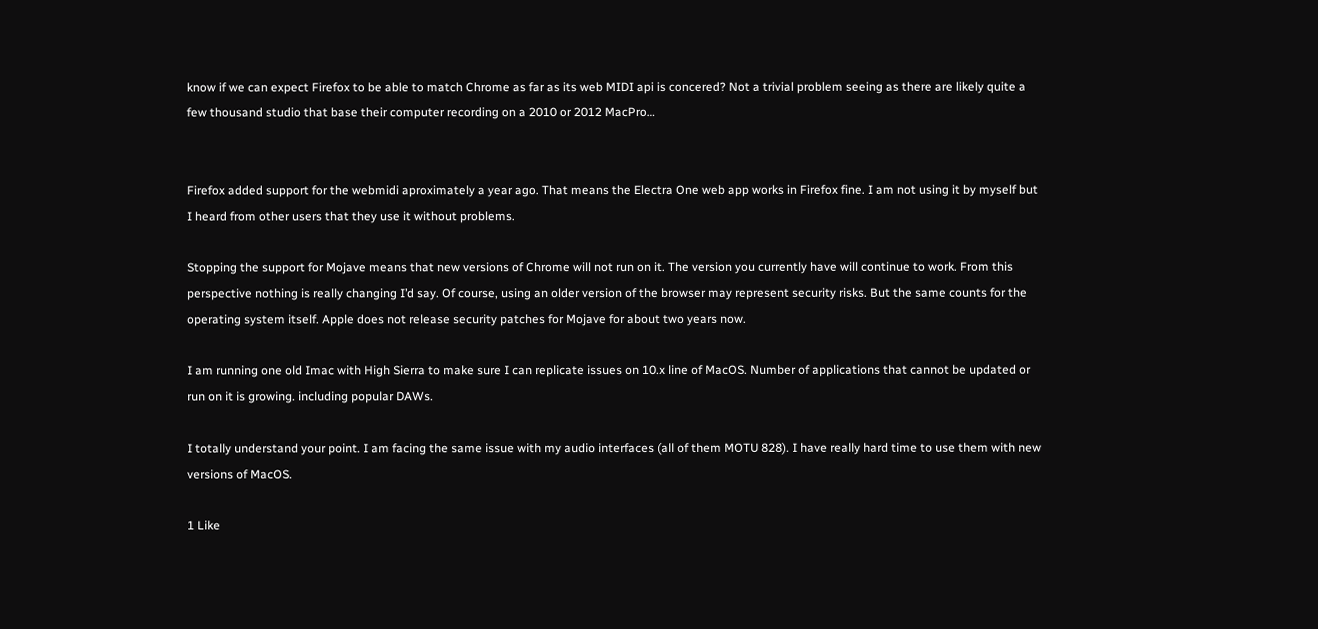know if we can expect Firefox to be able to match Chrome as far as its web MIDI api is concered? Not a trivial problem seeing as there are likely quite a few thousand studio that base their computer recording on a 2010 or 2012 MacPro…


Firefox added support for the webmidi aproximately a year ago. That means the Electra One web app works in Firefox fine. I am not using it by myself but I heard from other users that they use it without problems.

Stopping the support for Mojave means that new versions of Chrome will not run on it. The version you currently have will continue to work. From this perspective nothing is really changing I’d say. Of course, using an older version of the browser may represent security risks. But the same counts for the operating system itself. Apple does not release security patches for Mojave for about two years now.

I am running one old Imac with High Sierra to make sure I can replicate issues on 10.x line of MacOS. Number of applications that cannot be updated or run on it is growing. including popular DAWs.

I totally understand your point. I am facing the same issue with my audio interfaces (all of them MOTU 828). I have really hard time to use them with new versions of MacOS.

1 Like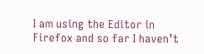I am using the Editor in Firefox and so far I haven’t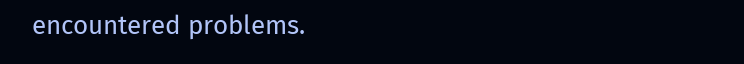encountered problems.